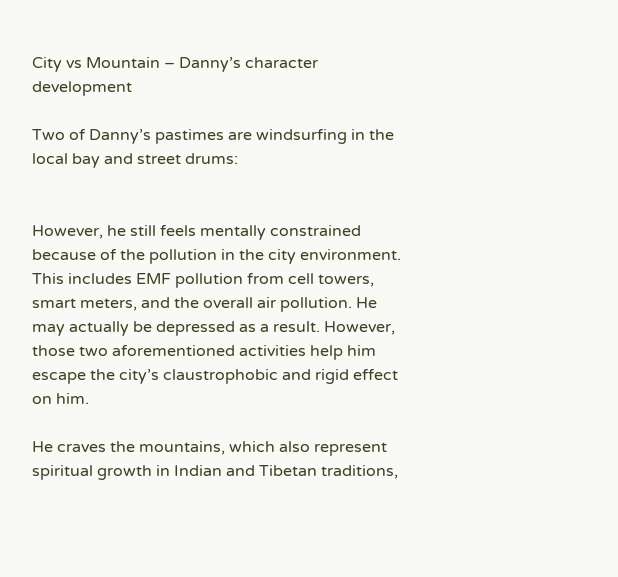City vs Mountain – Danny’s character development

Two of Danny’s pastimes are windsurfing in the local bay and street drums:


However, he still feels mentally constrained because of the pollution in the city environment. This includes EMF pollution from cell towers, smart meters, and the overall air pollution. He may actually be depressed as a result. However, those two aforementioned activities help him escape the city’s claustrophobic and rigid effect on him.

He craves the mountains, which also represent spiritual growth in Indian and Tibetan traditions,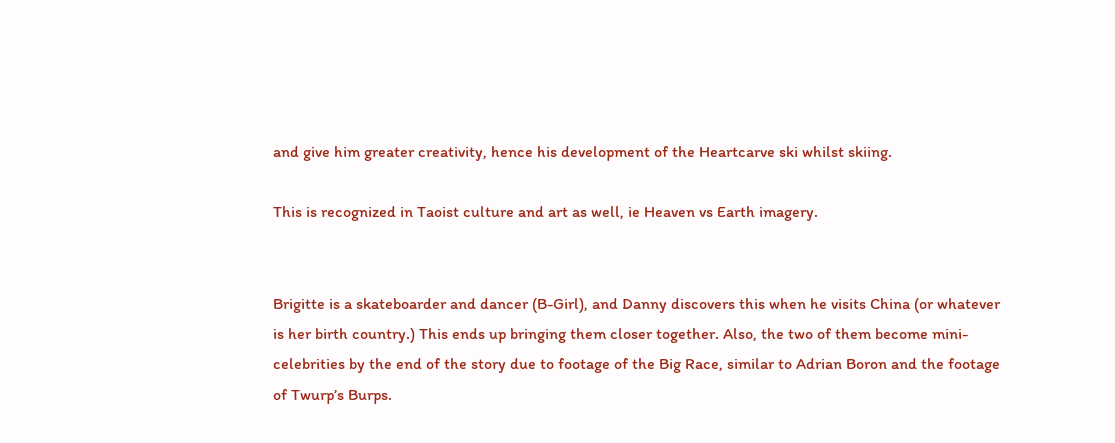and give him greater creativity, hence his development of the Heartcarve ski whilst skiing.

This is recognized in Taoist culture and art as well, ie Heaven vs Earth imagery.


Brigitte is a skateboarder and dancer (B-Girl), and Danny discovers this when he visits China (or whatever is her birth country.) This ends up bringing them closer together. Also, the two of them become mini-celebrities by the end of the story due to footage of the Big Race, similar to Adrian Boron and the footage of Twurp’s Burps.